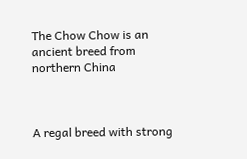The Chow Chow is an ancient breed from northern China



A regal breed with strong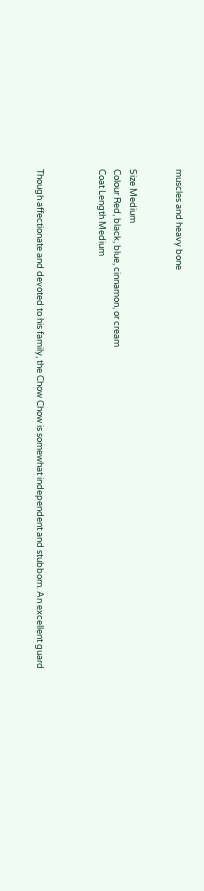muscles and heavy bone


Size Medium
Colour Red, black, blue, cinnamon, or cream
Coat Length Medium



Though affectionate and devoted to his family, the Chow Chow is somewhat independent and stubborn. An excellent guard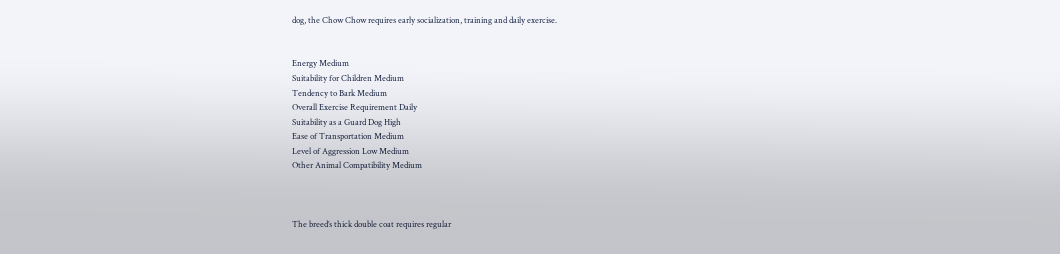dog, the Chow Chow requires early socialization, training and daily exercise.


Energy Medium
Suitability for Children Medium
Tendency to Bark Medium
Overall Exercise Requirement Daily
Suitability as a Guard Dog High
Ease of Transportation Medium
Level of Aggression Low Medium
Other Animal Compatibility Medium



The breed’s thick double coat requires regular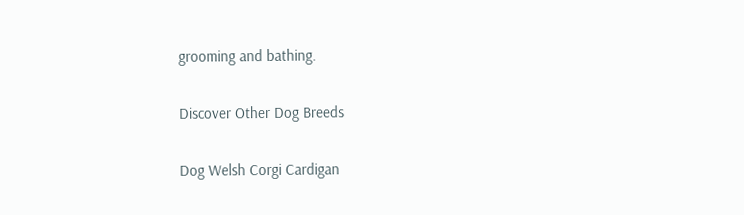grooming and bathing.

Discover Other Dog Breeds

Dog Welsh Corgi Cardigan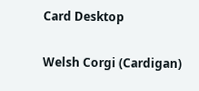Card Desktop

Welsh Corgi (Cardigan)